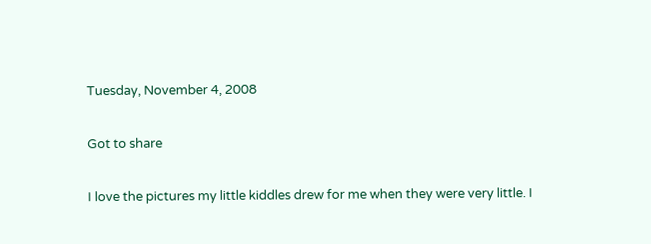Tuesday, November 4, 2008

Got to share

I love the pictures my little kiddles drew for me when they were very little. I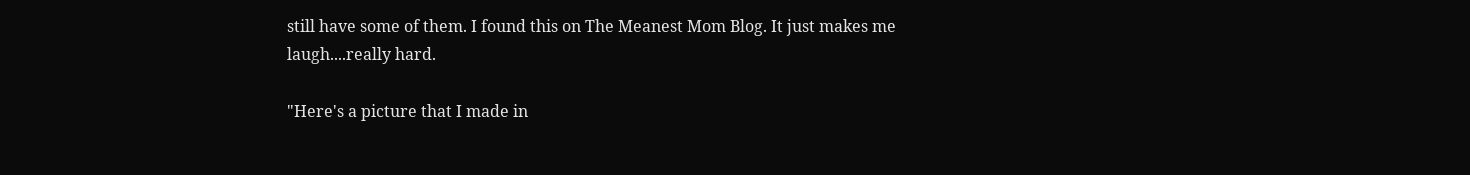still have some of them. I found this on The Meanest Mom Blog. It just makes me laugh....really hard.

"Here's a picture that I made in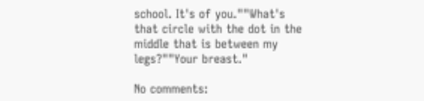school. It's of you.""What's that circle with the dot in the middle that is between my legs?""Your breast."

No comments: